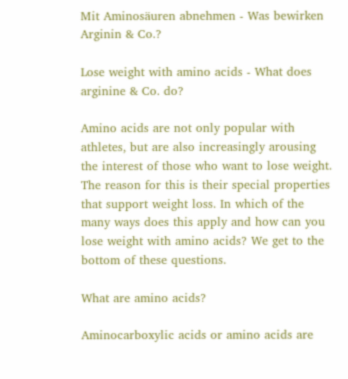Mit Aminosäuren abnehmen - Was bewirken Arginin & Co.?

Lose weight with amino acids - What does arginine & Co. do?

Amino acids are not only popular with athletes, but are also increasingly arousing the interest of those who want to lose weight. The reason for this is their special properties that support weight loss. In which of the many ways does this apply and how can you lose weight with amino acids? We get to the bottom of these questions.

What are amino acids?

Aminocarboxylic acids or amino acids are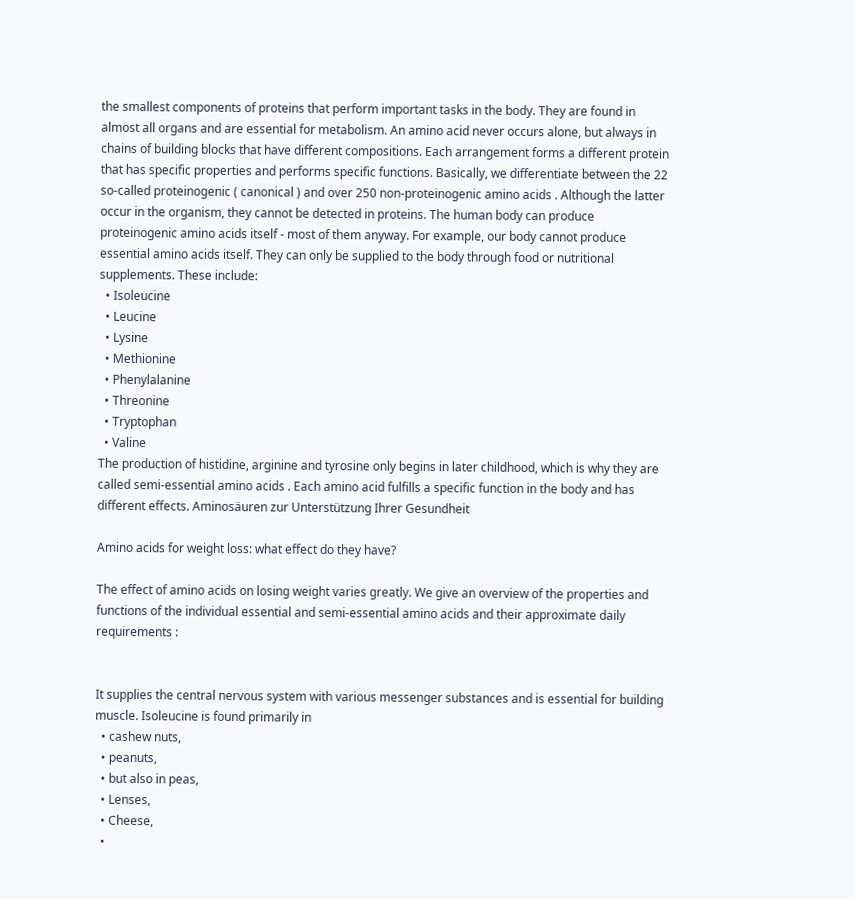the smallest components of proteins that perform important tasks in the body. They are found in almost all organs and are essential for metabolism. An amino acid never occurs alone, but always in chains of building blocks that have different compositions. Each arrangement forms a different protein that has specific properties and performs specific functions. Basically, we differentiate between the 22 so-called proteinogenic ( canonical ) and over 250 non-proteinogenic amino acids . Although the latter occur in the organism, they cannot be detected in proteins. The human body can produce proteinogenic amino acids itself - most of them anyway. For example, our body cannot produce essential amino acids itself. They can only be supplied to the body through food or nutritional supplements. These include:
  • Isoleucine
  • Leucine
  • Lysine
  • Methionine
  • Phenylalanine
  • Threonine
  • Tryptophan
  • Valine
The production of histidine, arginine and tyrosine only begins in later childhood, which is why they are called semi-essential amino acids . Each amino acid fulfills a specific function in the body and has different effects. Aminosäuren zur Unterstützung Ihrer Gesundheit

Amino acids for weight loss: what effect do they have?

The effect of amino acids on losing weight varies greatly. We give an overview of the properties and functions of the individual essential and semi-essential amino acids and their approximate daily requirements :


It supplies the central nervous system with various messenger substances and is essential for building muscle. Isoleucine is found primarily in
  • cashew nuts,
  • peanuts,
  • but also in peas,
  • Lenses,
  • Cheese,
  •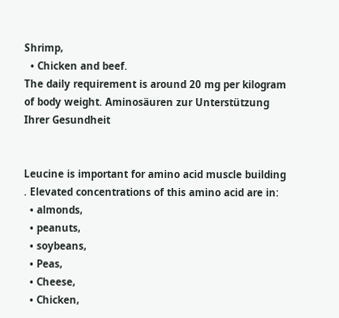Shrimp,
  • Chicken and beef.
The daily requirement is around 20 mg per kilogram of body weight. Aminosäuren zur Unterstützung Ihrer Gesundheit


Leucine is important for amino acid muscle building . Elevated concentrations of this amino acid are in:
  • almonds,
  • peanuts,
  • soybeans,
  • Peas,
  • Cheese,
  • Chicken,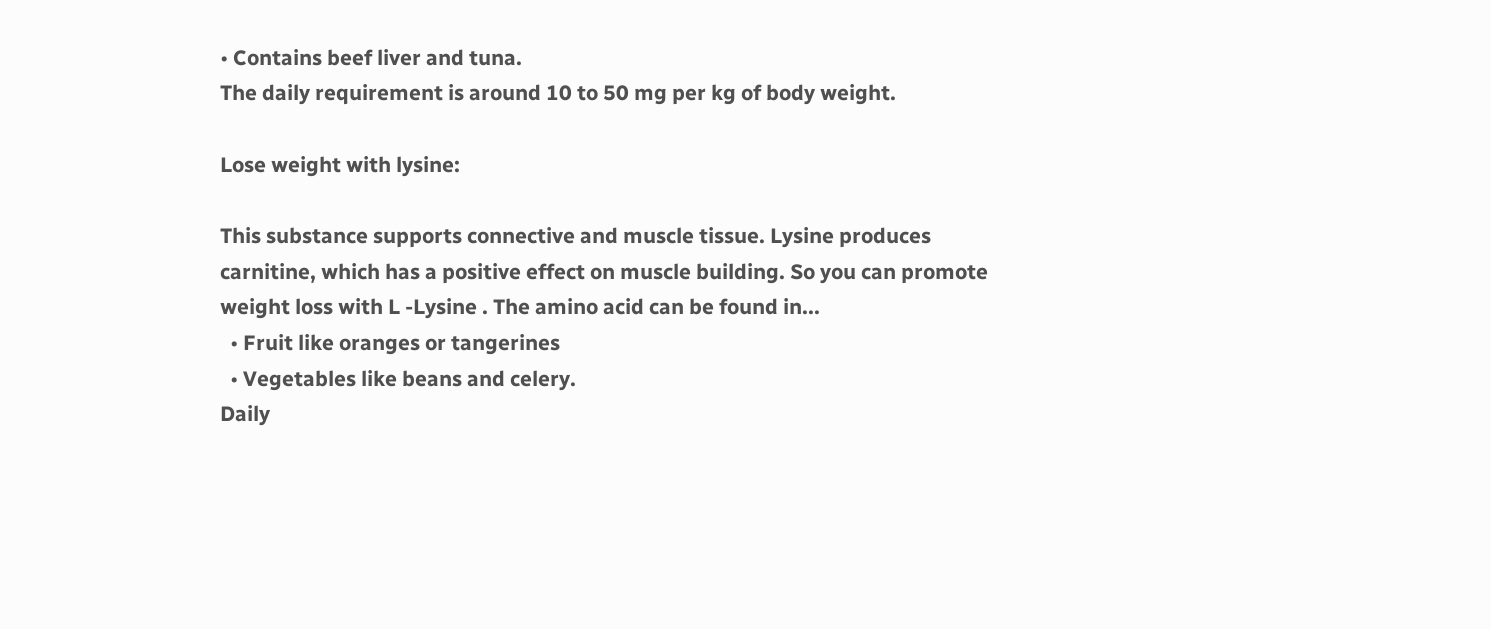• Contains beef liver and tuna.
The daily requirement is around 10 to 50 mg per kg of body weight.

Lose weight with lysine:

This substance supports connective and muscle tissue. Lysine produces carnitine, which has a positive effect on muscle building. So you can promote weight loss with L -Lysine . The amino acid can be found in...
  • Fruit like oranges or tangerines
  • Vegetables like beans and celery.
Daily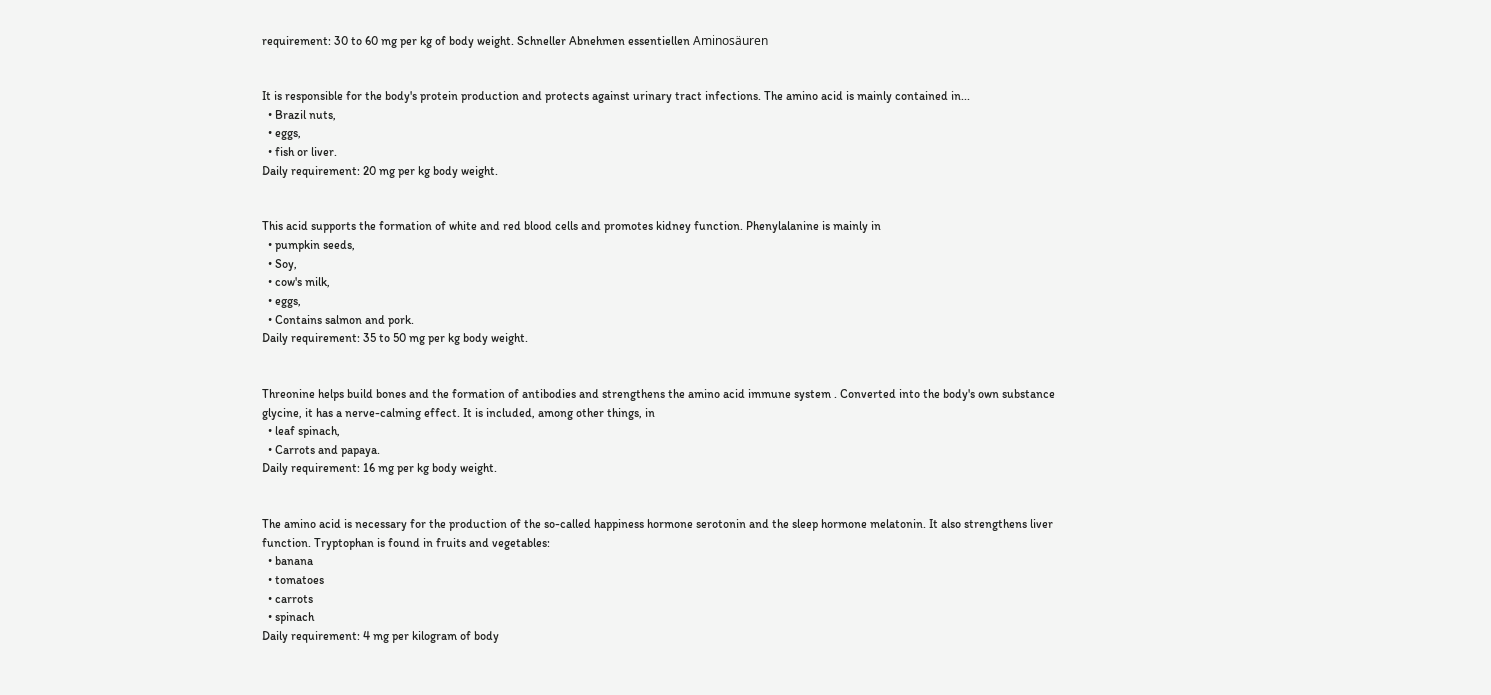requirement: 30 to 60 mg per kg of body weight. Schneller Abnehmen essentiellen Aminosäuren


It is responsible for the body's protein production and protects against urinary tract infections. The amino acid is mainly contained in...
  • Brazil nuts,
  • eggs,
  • fish or liver.
Daily requirement: 20 mg per kg body weight.


This acid supports the formation of white and red blood cells and promotes kidney function. Phenylalanine is mainly in
  • pumpkin seeds,
  • Soy,
  • cow's milk,
  • eggs,
  • Contains salmon and pork.
Daily requirement: 35 to 50 mg per kg body weight.


Threonine helps build bones and the formation of antibodies and strengthens the amino acid immune system . Converted into the body's own substance glycine, it has a nerve-calming effect. It is included, among other things, in
  • leaf spinach,
  • Carrots and papaya.
Daily requirement: 16 mg per kg body weight.


The amino acid is necessary for the production of the so-called happiness hormone serotonin and the sleep hormone melatonin. It also strengthens liver function. Tryptophan is found in fruits and vegetables:
  • banana
  • tomatoes
  • carrots
  • spinach
Daily requirement: 4 mg per kilogram of body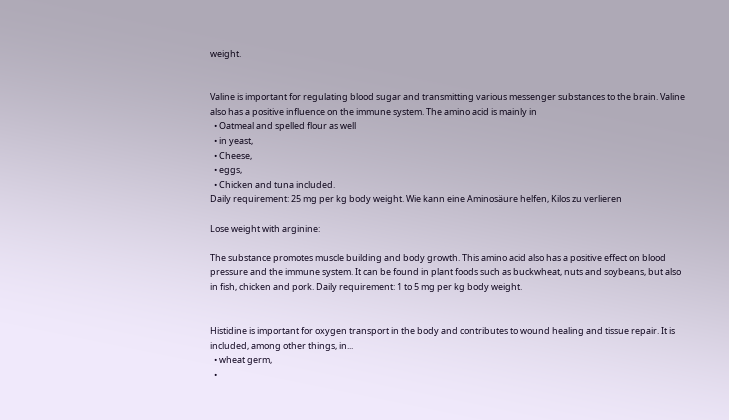weight.


Valine is important for regulating blood sugar and transmitting various messenger substances to the brain. Valine also has a positive influence on the immune system. The amino acid is mainly in
  • Oatmeal and spelled flour as well
  • in yeast,
  • Cheese,
  • eggs,
  • Chicken and tuna included.
Daily requirement: 25 mg per kg body weight. Wie kann eine Aminosäure helfen, Kilos zu verlieren

Lose weight with arginine:

The substance promotes muscle building and body growth. This amino acid also has a positive effect on blood pressure and the immune system. It can be found in plant foods such as buckwheat, nuts and soybeans, but also in fish, chicken and pork. Daily requirement: 1 to 5 mg per kg body weight.


Histidine is important for oxygen transport in the body and contributes to wound healing and tissue repair. It is included, among other things, in...
  • wheat germ,
  •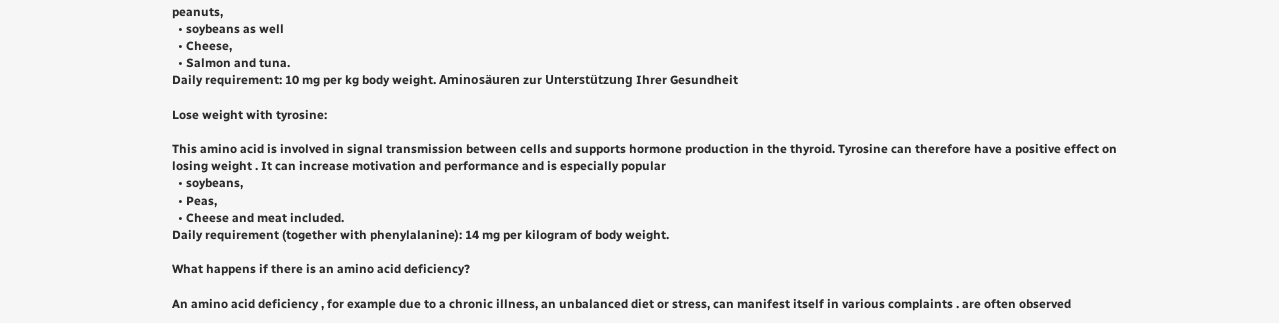peanuts,
  • soybeans as well
  • Cheese,
  • Salmon and tuna.
Daily requirement: 10 mg per kg body weight. Aminosäuren zur Unterstützung Ihrer Gesundheit

Lose weight with tyrosine:

This amino acid is involved in signal transmission between cells and supports hormone production in the thyroid. Tyrosine can therefore have a positive effect on losing weight . It can increase motivation and performance and is especially popular
  • soybeans,
  • Peas,
  • Cheese and meat included.
Daily requirement (together with phenylalanine): 14 mg per kilogram of body weight.

What happens if there is an amino acid deficiency?

An amino acid deficiency , for example due to a chronic illness, an unbalanced diet or stress, can manifest itself in various complaints . are often observed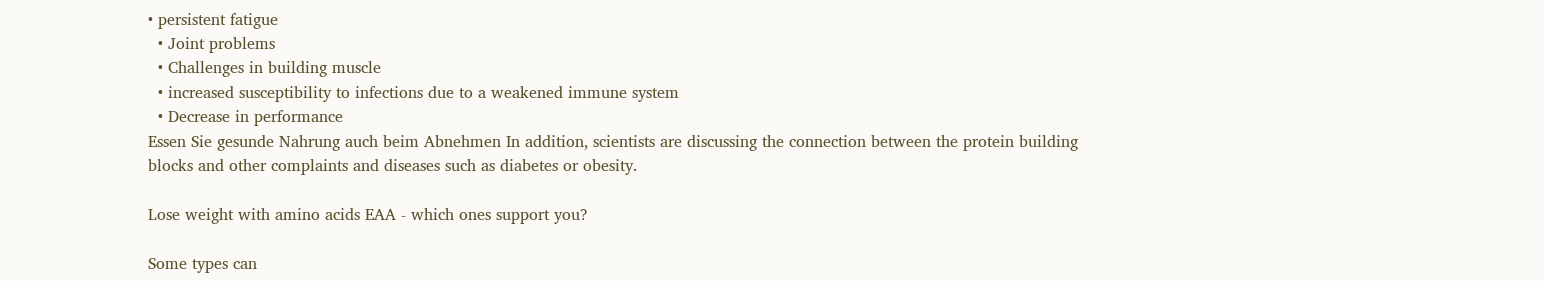• persistent fatigue
  • Joint problems
  • Challenges in building muscle
  • increased susceptibility to infections due to a weakened immune system
  • Decrease in performance
Essen Sie gesunde Nahrung auch beim Abnehmen In addition, scientists are discussing the connection between the protein building blocks and other complaints and diseases such as diabetes or obesity.

Lose weight with amino acids EAA - which ones support you?

Some types can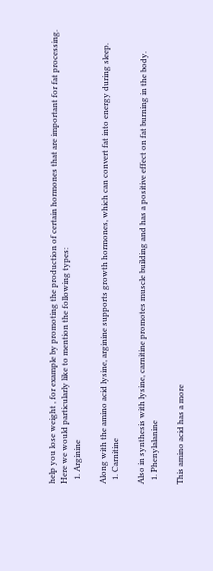help you lose weight , for example by promoting the production of certain hormones that are important for fat processing. Here we would particularly like to mention the following types:
  1. Arginine

Along with the amino acid lysine, arginine supports growth hormones, which can convert fat into energy during sleep.
  1. Carnitine

Also in synthesis with lysine, carnitine promotes muscle building and has a positive effect on fat burning in the body.
  1. Phenylalanine

This amino acid has a more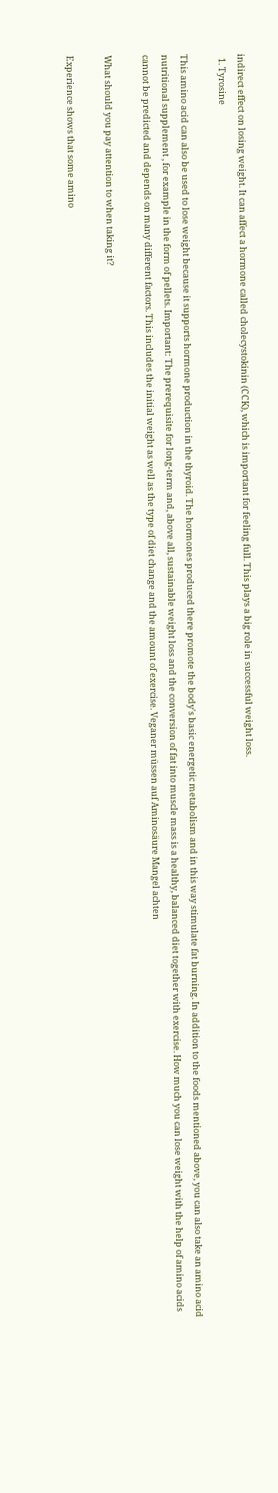indirect effect on losing weight. It can affect a hormone called cholecystokinin (CCK), which is important for feeling full. This plays a big role in successful weight loss.
  1. Tyrosine

This amino acid can also be used to lose weight because it supports hormone production in the thyroid. The hormones produced there promote the body's basic energetic metabolism and in this way stimulate fat burning. In addition to the foods mentioned above, you can also take an amino acid nutritional supplement , for example in the form of pellets. Important: The prerequisite for long-term and, above all, sustainable weight loss and the conversion of fat into muscle mass is a healthy, balanced diet together with exercise. How much you can lose weight with the help of amino acids cannot be predicted and depends on many different factors. This includes the initial weight as well as the type of diet change and the amount of exercise. Veganer müssen auf Aminosäure Mangel achten

What should you pay attention to when taking it?

Experience shows that some amino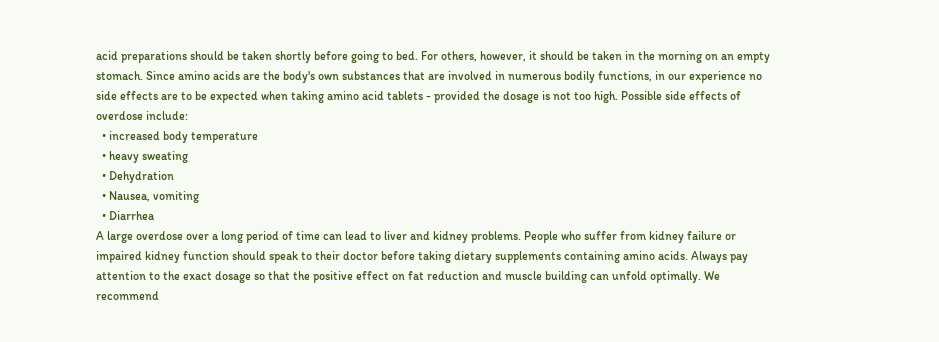acid preparations should be taken shortly before going to bed. For others, however, it should be taken in the morning on an empty stomach. Since amino acids are the body's own substances that are involved in numerous bodily functions, in our experience no side effects are to be expected when taking amino acid tablets - provided the dosage is not too high. Possible side effects of overdose include:
  • increased body temperature
  • heavy sweating
  • Dehydration
  • Nausea, vomiting
  • Diarrhea
A large overdose over a long period of time can lead to liver and kidney problems. People who suffer from kidney failure or impaired kidney function should speak to their doctor before taking dietary supplements containing amino acids. Always pay attention to the exact dosage so that the positive effect on fat reduction and muscle building can unfold optimally. We recommend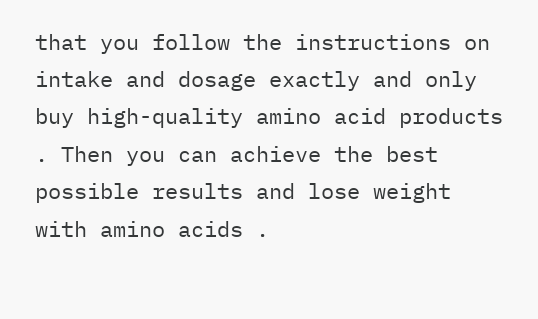that you follow the instructions on intake and dosage exactly and only buy high-quality amino acid products . Then you can achieve the best possible results and lose weight with amino acids .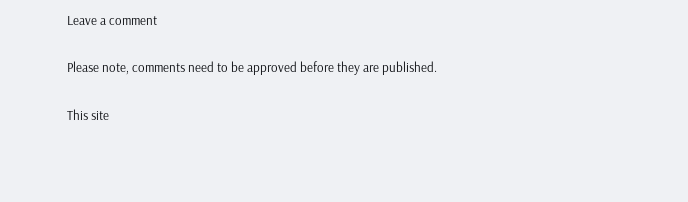Leave a comment

Please note, comments need to be approved before they are published.

This site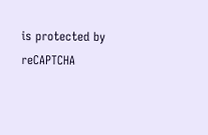is protected by reCAPTCHA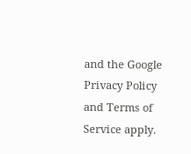and the Google Privacy Policy and Terms of Service apply.